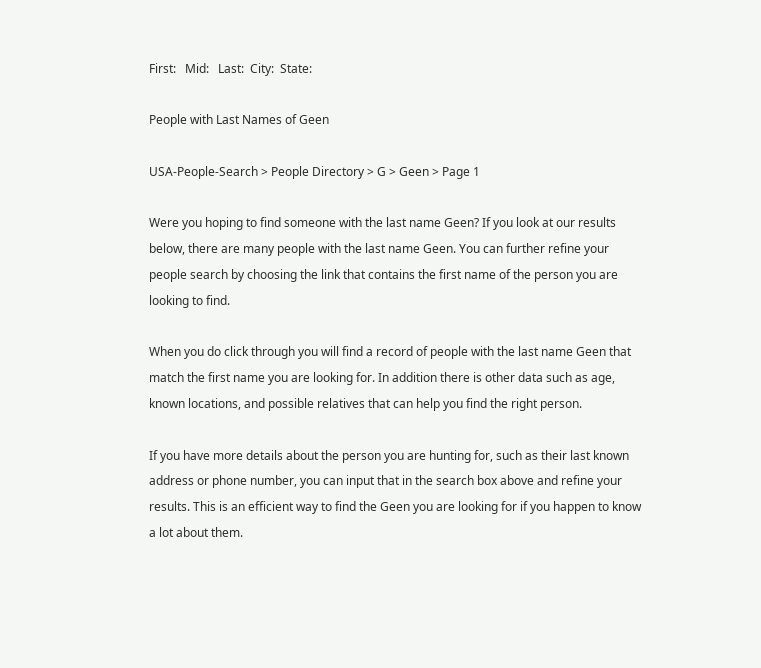First:   Mid:   Last:  City:  State:

People with Last Names of Geen

USA-People-Search > People Directory > G > Geen > Page 1

Were you hoping to find someone with the last name Geen? If you look at our results below, there are many people with the last name Geen. You can further refine your people search by choosing the link that contains the first name of the person you are looking to find.

When you do click through you will find a record of people with the last name Geen that match the first name you are looking for. In addition there is other data such as age, known locations, and possible relatives that can help you find the right person.

If you have more details about the person you are hunting for, such as their last known address or phone number, you can input that in the search box above and refine your results. This is an efficient way to find the Geen you are looking for if you happen to know a lot about them.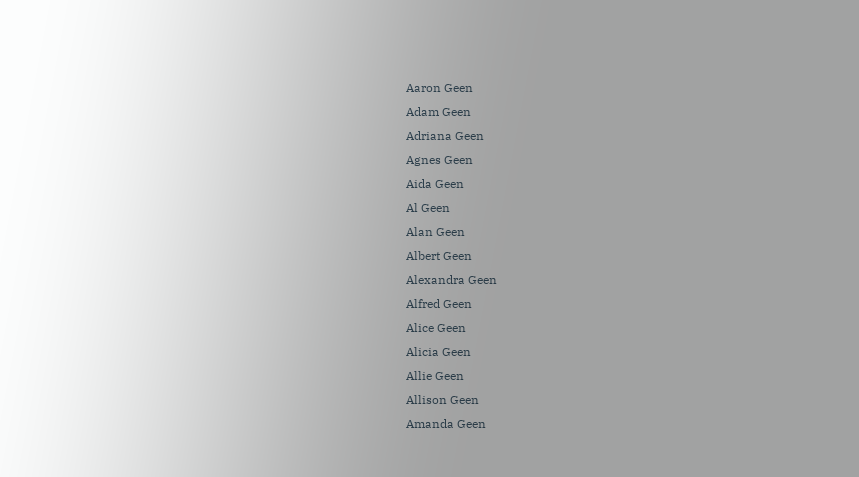Aaron Geen
Adam Geen
Adriana Geen
Agnes Geen
Aida Geen
Al Geen
Alan Geen
Albert Geen
Alexandra Geen
Alfred Geen
Alice Geen
Alicia Geen
Allie Geen
Allison Geen
Amanda Geen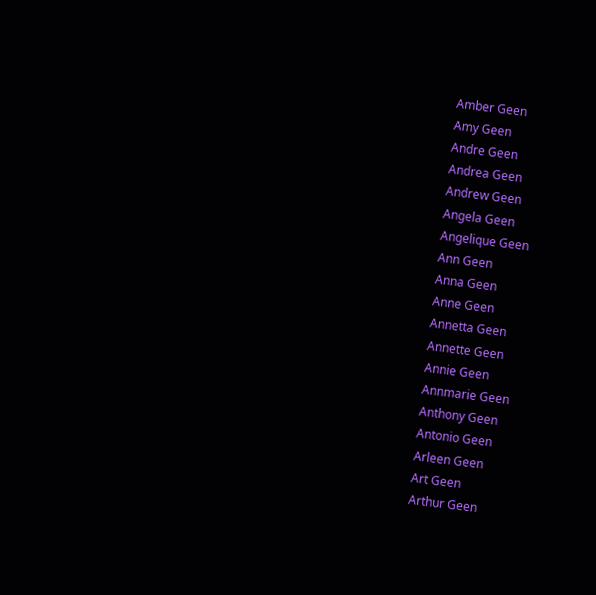Amber Geen
Amy Geen
Andre Geen
Andrea Geen
Andrew Geen
Angela Geen
Angelique Geen
Ann Geen
Anna Geen
Anne Geen
Annetta Geen
Annette Geen
Annie Geen
Annmarie Geen
Anthony Geen
Antonio Geen
Arleen Geen
Art Geen
Arthur Geen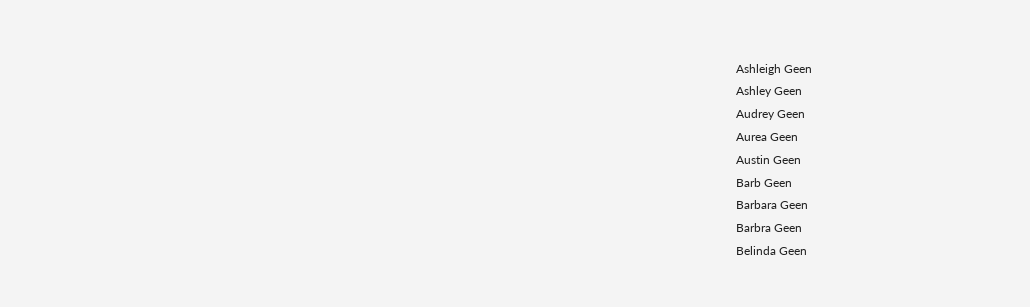Ashleigh Geen
Ashley Geen
Audrey Geen
Aurea Geen
Austin Geen
Barb Geen
Barbara Geen
Barbra Geen
Belinda Geen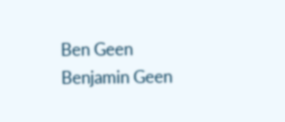Ben Geen
Benjamin Geen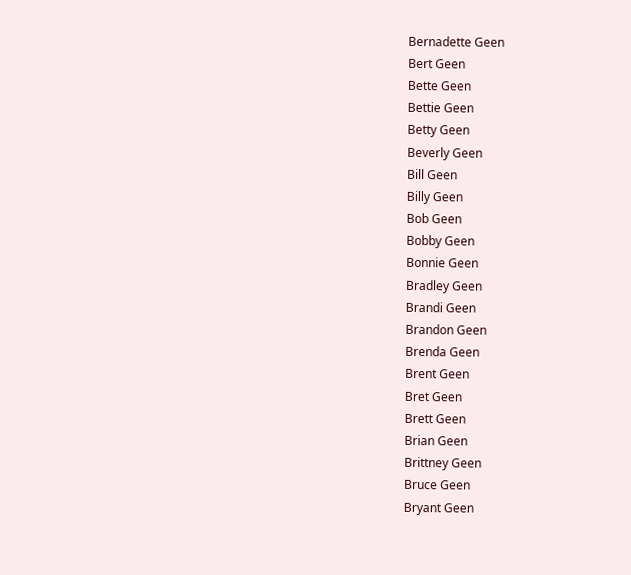Bernadette Geen
Bert Geen
Bette Geen
Bettie Geen
Betty Geen
Beverly Geen
Bill Geen
Billy Geen
Bob Geen
Bobby Geen
Bonnie Geen
Bradley Geen
Brandi Geen
Brandon Geen
Brenda Geen
Brent Geen
Bret Geen
Brett Geen
Brian Geen
Brittney Geen
Bruce Geen
Bryant Geen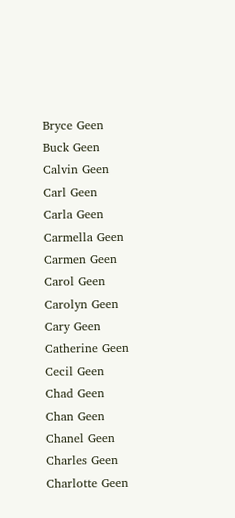Bryce Geen
Buck Geen
Calvin Geen
Carl Geen
Carla Geen
Carmella Geen
Carmen Geen
Carol Geen
Carolyn Geen
Cary Geen
Catherine Geen
Cecil Geen
Chad Geen
Chan Geen
Chanel Geen
Charles Geen
Charlotte Geen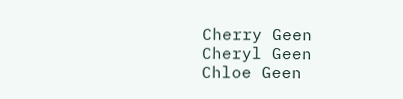Cherry Geen
Cheryl Geen
Chloe Geen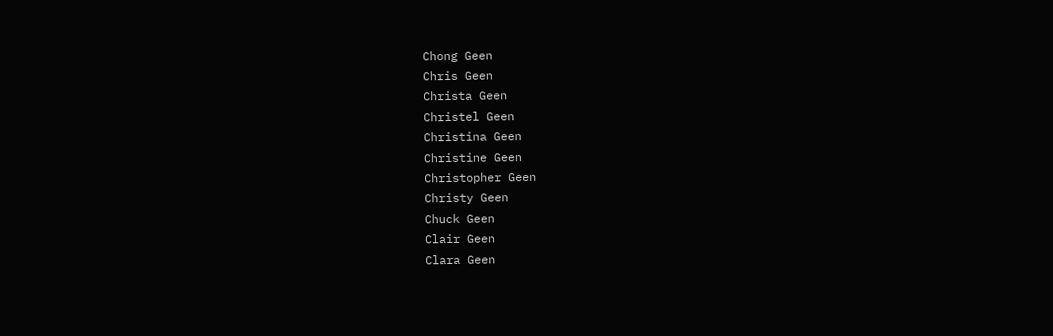Chong Geen
Chris Geen
Christa Geen
Christel Geen
Christina Geen
Christine Geen
Christopher Geen
Christy Geen
Chuck Geen
Clair Geen
Clara Geen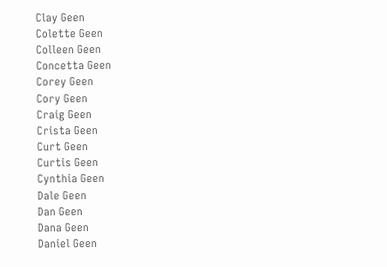Clay Geen
Colette Geen
Colleen Geen
Concetta Geen
Corey Geen
Cory Geen
Craig Geen
Crista Geen
Curt Geen
Curtis Geen
Cynthia Geen
Dale Geen
Dan Geen
Dana Geen
Daniel Geen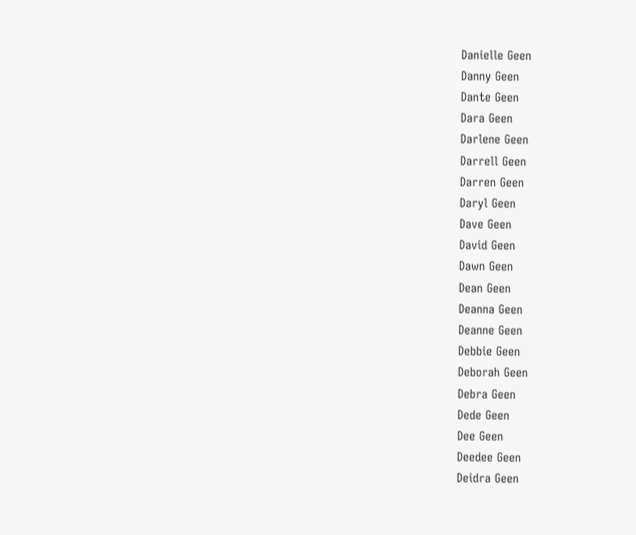Danielle Geen
Danny Geen
Dante Geen
Dara Geen
Darlene Geen
Darrell Geen
Darren Geen
Daryl Geen
Dave Geen
David Geen
Dawn Geen
Dean Geen
Deanna Geen
Deanne Geen
Debbie Geen
Deborah Geen
Debra Geen
Dede Geen
Dee Geen
Deedee Geen
Deidra Geen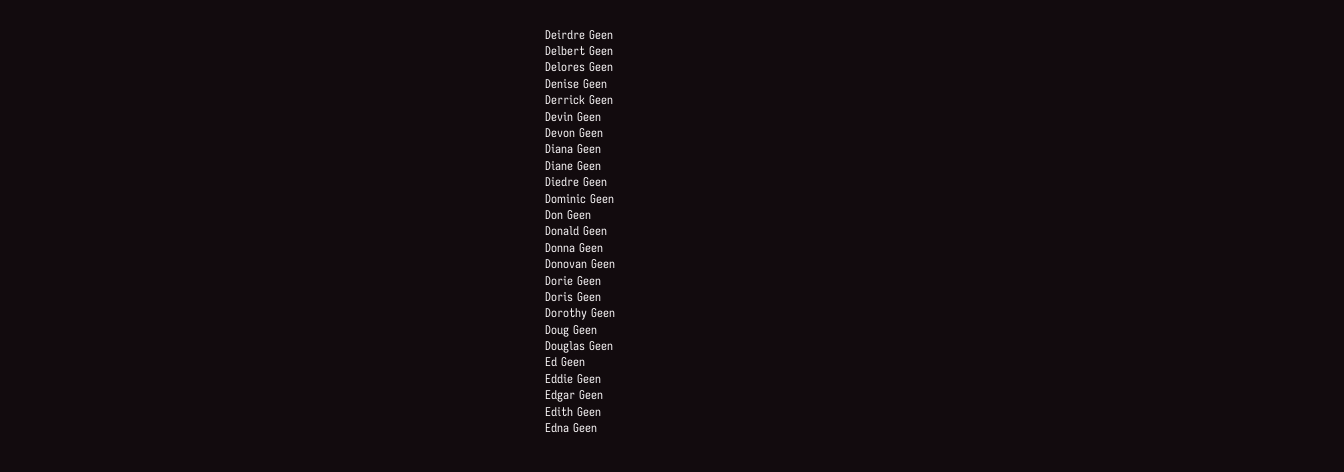Deirdre Geen
Delbert Geen
Delores Geen
Denise Geen
Derrick Geen
Devin Geen
Devon Geen
Diana Geen
Diane Geen
Diedre Geen
Dominic Geen
Don Geen
Donald Geen
Donna Geen
Donovan Geen
Dorie Geen
Doris Geen
Dorothy Geen
Doug Geen
Douglas Geen
Ed Geen
Eddie Geen
Edgar Geen
Edith Geen
Edna Geen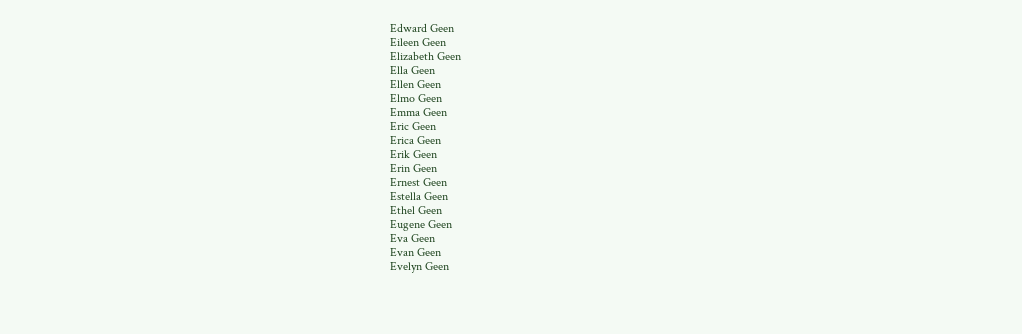Edward Geen
Eileen Geen
Elizabeth Geen
Ella Geen
Ellen Geen
Elmo Geen
Emma Geen
Eric Geen
Erica Geen
Erik Geen
Erin Geen
Ernest Geen
Estella Geen
Ethel Geen
Eugene Geen
Eva Geen
Evan Geen
Evelyn Geen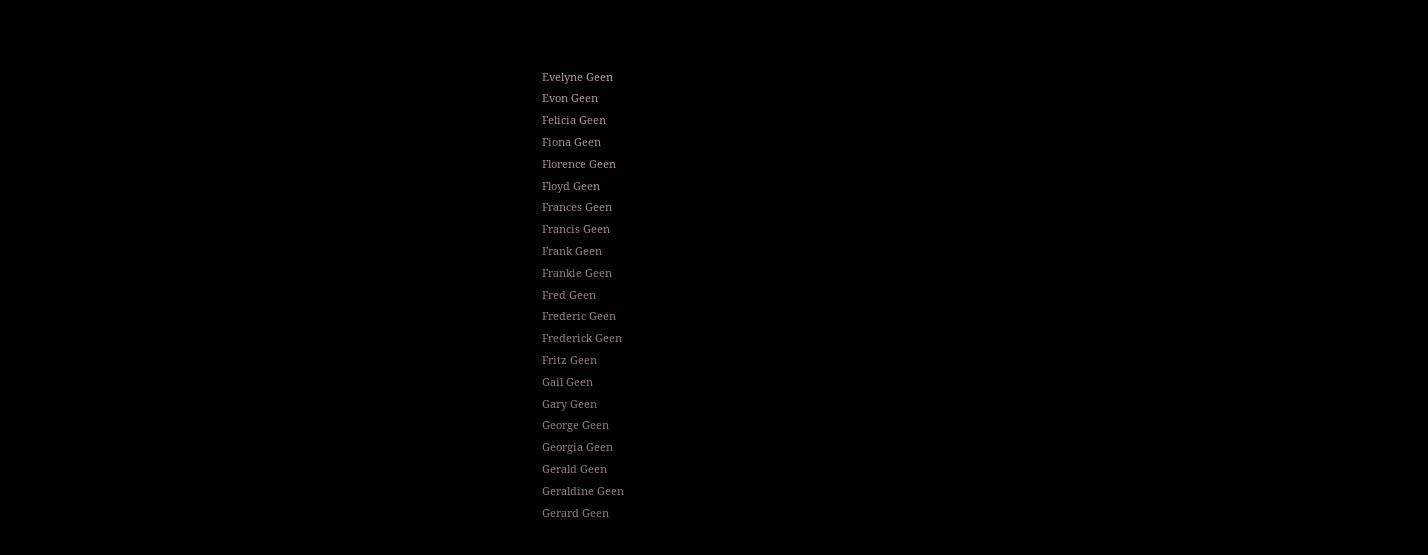Evelyne Geen
Evon Geen
Felicia Geen
Fiona Geen
Florence Geen
Floyd Geen
Frances Geen
Francis Geen
Frank Geen
Frankie Geen
Fred Geen
Frederic Geen
Frederick Geen
Fritz Geen
Gail Geen
Gary Geen
George Geen
Georgia Geen
Gerald Geen
Geraldine Geen
Gerard Geen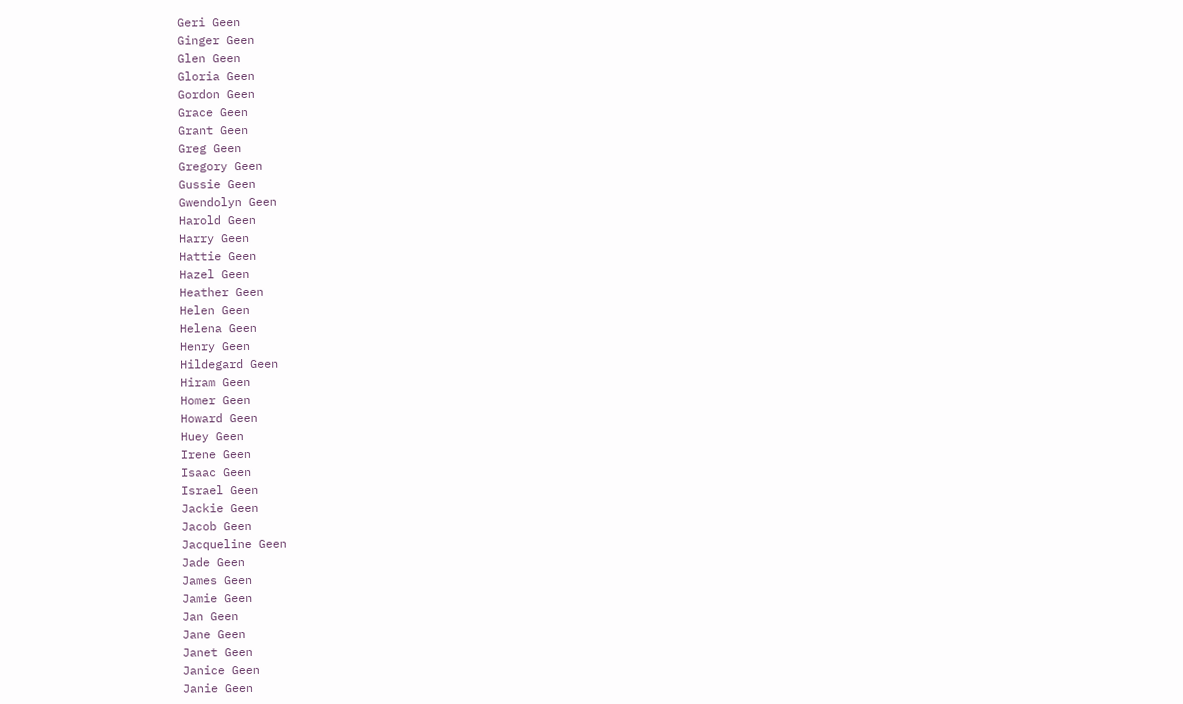Geri Geen
Ginger Geen
Glen Geen
Gloria Geen
Gordon Geen
Grace Geen
Grant Geen
Greg Geen
Gregory Geen
Gussie Geen
Gwendolyn Geen
Harold Geen
Harry Geen
Hattie Geen
Hazel Geen
Heather Geen
Helen Geen
Helena Geen
Henry Geen
Hildegard Geen
Hiram Geen
Homer Geen
Howard Geen
Huey Geen
Irene Geen
Isaac Geen
Israel Geen
Jackie Geen
Jacob Geen
Jacqueline Geen
Jade Geen
James Geen
Jamie Geen
Jan Geen
Jane Geen
Janet Geen
Janice Geen
Janie Geen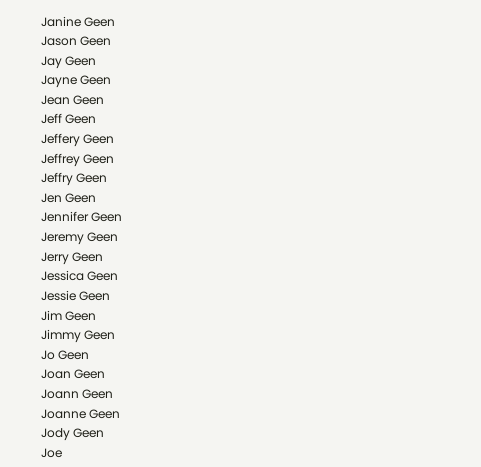Janine Geen
Jason Geen
Jay Geen
Jayne Geen
Jean Geen
Jeff Geen
Jeffery Geen
Jeffrey Geen
Jeffry Geen
Jen Geen
Jennifer Geen
Jeremy Geen
Jerry Geen
Jessica Geen
Jessie Geen
Jim Geen
Jimmy Geen
Jo Geen
Joan Geen
Joann Geen
Joanne Geen
Jody Geen
Joe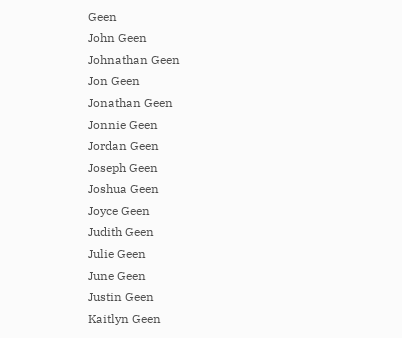Geen
John Geen
Johnathan Geen
Jon Geen
Jonathan Geen
Jonnie Geen
Jordan Geen
Joseph Geen
Joshua Geen
Joyce Geen
Judith Geen
Julie Geen
June Geen
Justin Geen
Kaitlyn Geen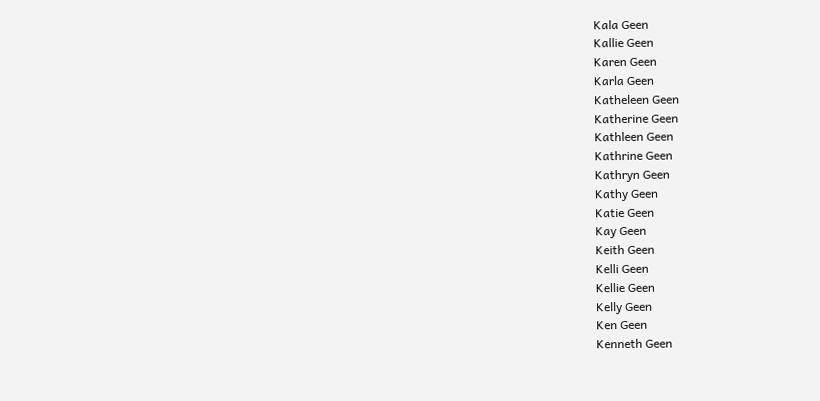Kala Geen
Kallie Geen
Karen Geen
Karla Geen
Katheleen Geen
Katherine Geen
Kathleen Geen
Kathrine Geen
Kathryn Geen
Kathy Geen
Katie Geen
Kay Geen
Keith Geen
Kelli Geen
Kellie Geen
Kelly Geen
Ken Geen
Kenneth Geen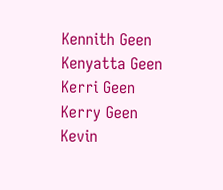Kennith Geen
Kenyatta Geen
Kerri Geen
Kerry Geen
Kevin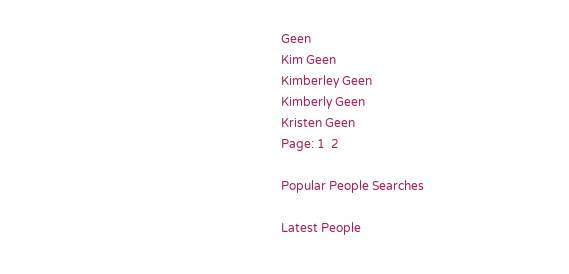Geen
Kim Geen
Kimberley Geen
Kimberly Geen
Kristen Geen
Page: 1  2

Popular People Searches

Latest People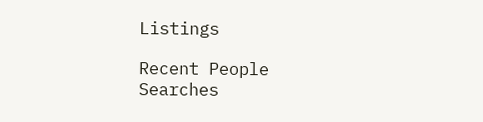Listings

Recent People Searches